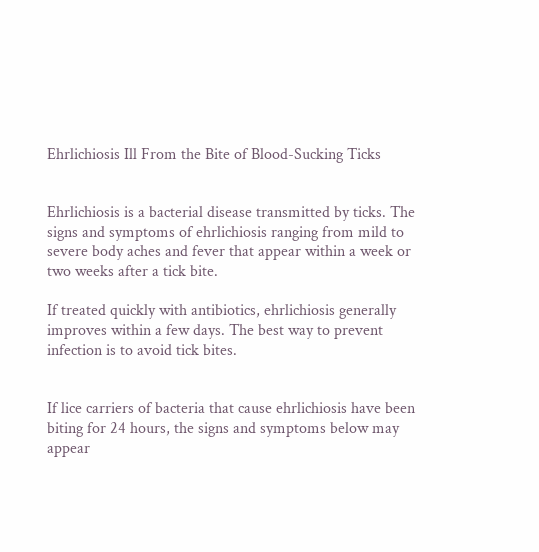Ehrlichiosis Ill From the Bite of Blood-Sucking Ticks


Ehrlichiosis is a bacterial disease transmitted by ticks. The signs and symptoms of ehrlichiosis ranging from mild to severe body aches and fever that appear within a week or two weeks after a tick bite.

If treated quickly with antibiotics, ehrlichiosis generally improves within a few days. The best way to prevent infection is to avoid tick bites.


If lice carriers of bacteria that cause ehrlichiosis have been biting for 24 hours, the signs and symptoms below may appear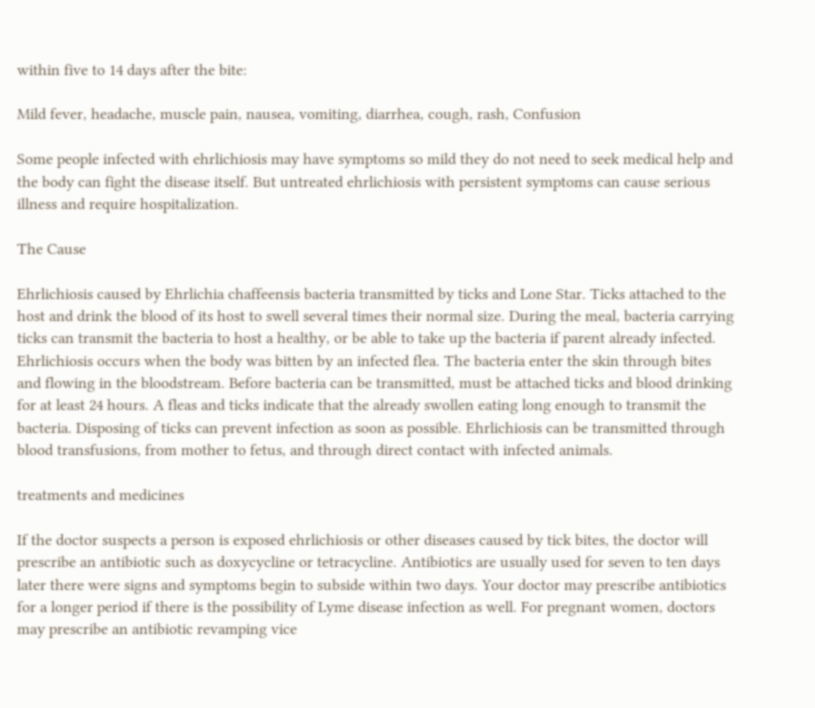within five to 14 days after the bite:

Mild fever, headache, muscle pain, nausea, vomiting, diarrhea, cough, rash, Confusion

Some people infected with ehrlichiosis may have symptoms so mild they do not need to seek medical help and the body can fight the disease itself. But untreated ehrlichiosis with persistent symptoms can cause serious illness and require hospitalization.

The Cause

Ehrlichiosis caused by Ehrlichia chaffeensis bacteria transmitted by ticks and Lone Star. Ticks attached to the host and drink the blood of its host to swell several times their normal size. During the meal, bacteria carrying ticks can transmit the bacteria to host a healthy, or be able to take up the bacteria if parent already infected. Ehrlichiosis occurs when the body was bitten by an infected flea. The bacteria enter the skin through bites and flowing in the bloodstream. Before bacteria can be transmitted, must be attached ticks and blood drinking for at least 24 hours. A fleas and ticks indicate that the already swollen eating long enough to transmit the bacteria. Disposing of ticks can prevent infection as soon as possible. Ehrlichiosis can be transmitted through blood transfusions, from mother to fetus, and through direct contact with infected animals.

treatments and medicines

If the doctor suspects a person is exposed ehrlichiosis or other diseases caused by tick bites, the doctor will prescribe an antibiotic such as doxycycline or tetracycline. Antibiotics are usually used for seven to ten days later there were signs and symptoms begin to subside within two days. Your doctor may prescribe antibiotics for a longer period if there is the possibility of Lyme disease infection as well. For pregnant women, doctors may prescribe an antibiotic revamping vice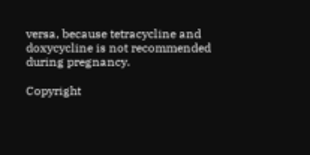versa, because tetracycline and doxycycline is not recommended during pregnancy.

Copyright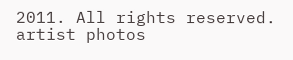2011. All rights reserved.
artist photos